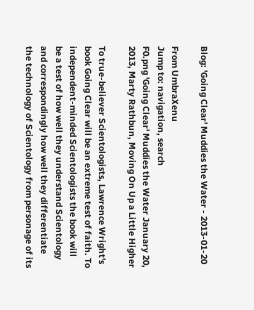Blog: 'Going Clear' Muddies the Water - 2013-01-20

From UmbraXenu
Jump to: navigation, search
F0.png 'Going Clear' Muddies the Water January 20, 2013, Marty Rathbun, Moving On Up a Little Higher

To true-believer Scientologists, Lawrence Wright's book Going Clear will be an extreme test of faith. To independent-minded Scientologists the book will be a test of how well they understand Scientology and correspondingly how well they differentiate the technology of Scientology from personage of its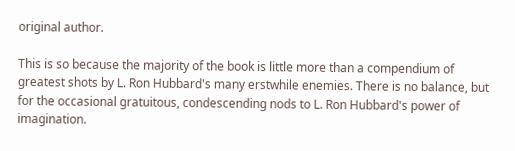original author.

This is so because the majority of the book is little more than a compendium of greatest shots by L. Ron Hubbard's many erstwhile enemies. There is no balance, but for the occasional gratuitous, condescending nods to L. Ron Hubbard's power of imagination.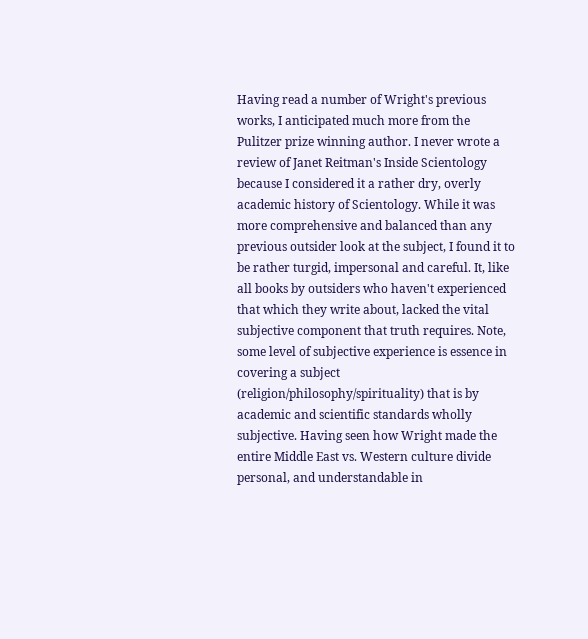Having read a number of Wright's previous works, I anticipated much more from the Pulitzer prize winning author. I never wrote a review of Janet Reitman's Inside Scientology because I considered it a rather dry, overly academic history of Scientology. While it was more comprehensive and balanced than any previous outsider look at the subject, I found it to be rather turgid, impersonal and careful. It, like all books by outsiders who haven't experienced that which they write about, lacked the vital subjective component that truth requires. Note, some level of subjective experience is essence in covering a subject (religion/philosophy/spirituality) that is by academic and scientific standards wholly subjective. Having seen how Wright made the entire Middle East vs. Western culture divide personal, and understandable in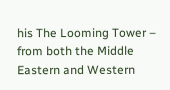his The Looming Tower – from both the Middle Eastern and Western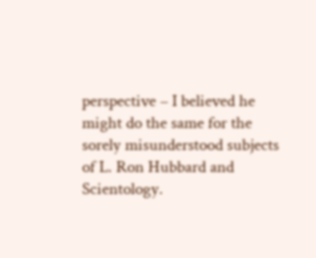perspective – I believed he might do the same for the sorely misunderstood subjects of L. Ron Hubbard and Scientology.